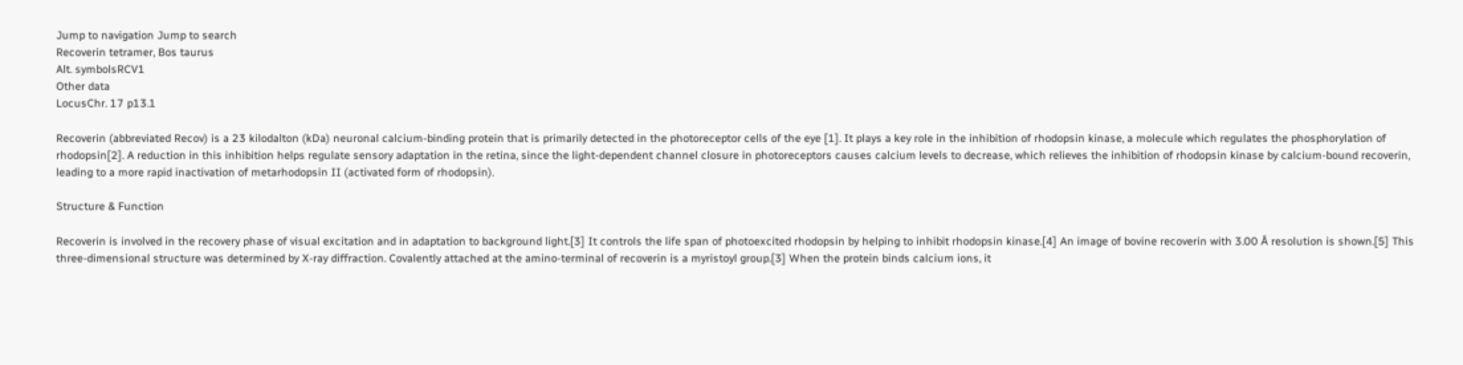Jump to navigation Jump to search
Recoverin tetramer, Bos taurus
Alt. symbolsRCV1
Other data
LocusChr. 17 p13.1

Recoverin (abbreviated Recov) is a 23 kilodalton (kDa) neuronal calcium-binding protein that is primarily detected in the photoreceptor cells of the eye [1]. It plays a key role in the inhibition of rhodopsin kinase, a molecule which regulates the phosphorylation of rhodopsin[2]. A reduction in this inhibition helps regulate sensory adaptation in the retina, since the light-dependent channel closure in photoreceptors causes calcium levels to decrease, which relieves the inhibition of rhodopsin kinase by calcium-bound recoverin, leading to a more rapid inactivation of metarhodopsin II (activated form of rhodopsin).

Structure & Function

Recoverin is involved in the recovery phase of visual excitation and in adaptation to background light.[3] It controls the life span of photoexcited rhodopsin by helping to inhibit rhodopsin kinase.[4] An image of bovine recoverin with 3.00 Å resolution is shown.[5] This three-dimensional structure was determined by X-ray diffraction. Covalently attached at the amino-terminal of recoverin is a myristoyl group.[3] When the protein binds calcium ions, it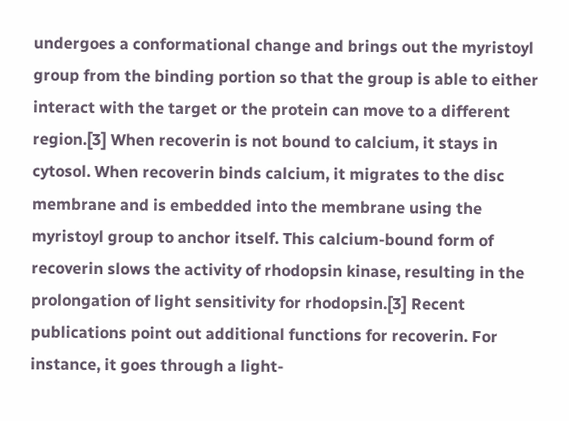undergoes a conformational change and brings out the myristoyl group from the binding portion so that the group is able to either interact with the target or the protein can move to a different region.[3] When recoverin is not bound to calcium, it stays in cytosol. When recoverin binds calcium, it migrates to the disc membrane and is embedded into the membrane using the myristoyl group to anchor itself. This calcium-bound form of recoverin slows the activity of rhodopsin kinase, resulting in the prolongation of light sensitivity for rhodopsin.[3] Recent publications point out additional functions for recoverin. For instance, it goes through a light-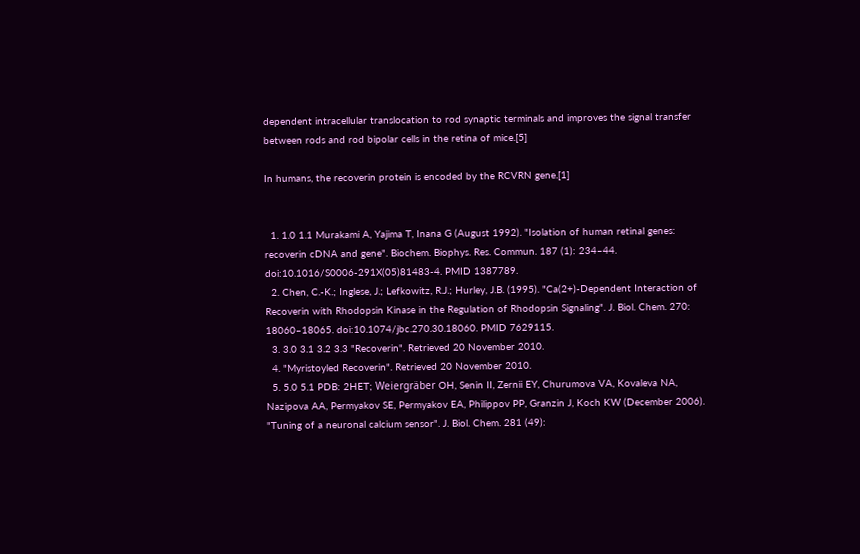dependent intracellular translocation to rod synaptic terminals and improves the signal transfer between rods and rod bipolar cells in the retina of mice.[5]

In humans, the recoverin protein is encoded by the RCVRN gene.[1]


  1. 1.0 1.1 Murakami A, Yajima T, Inana G (August 1992). "Isolation of human retinal genes: recoverin cDNA and gene". Biochem. Biophys. Res. Commun. 187 (1): 234–44. doi:10.1016/S0006-291X(05)81483-4. PMID 1387789.
  2. Chen, C.-K.; Inglese, J.; Lefkowitz, R.J.; Hurley, J.B. (1995). "Ca(2+)-Dependent Interaction of Recoverin with Rhodopsin Kinase in the Regulation of Rhodopsin Signaling". J. Biol. Chem. 270: 18060–18065. doi:10.1074/jbc.270.30.18060. PMID 7629115.
  3. 3.0 3.1 3.2 3.3 "Recoverin". Retrieved 20 November 2010.
  4. "Myristoyled Recoverin". Retrieved 20 November 2010.
  5. 5.0 5.1 PDB: 2HET; Weiergräber OH, Senin II, Zernii EY, Churumova VA, Kovaleva NA, Nazipova AA, Permyakov SE, Permyakov EA, Philippov PP, Granzin J, Koch KW (December 2006). "Tuning of a neuronal calcium sensor". J. Biol. Chem. 281 (49):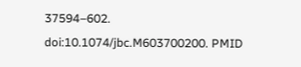37594–602. doi:10.1074/jbc.M603700200. PMID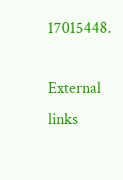17015448.

External links